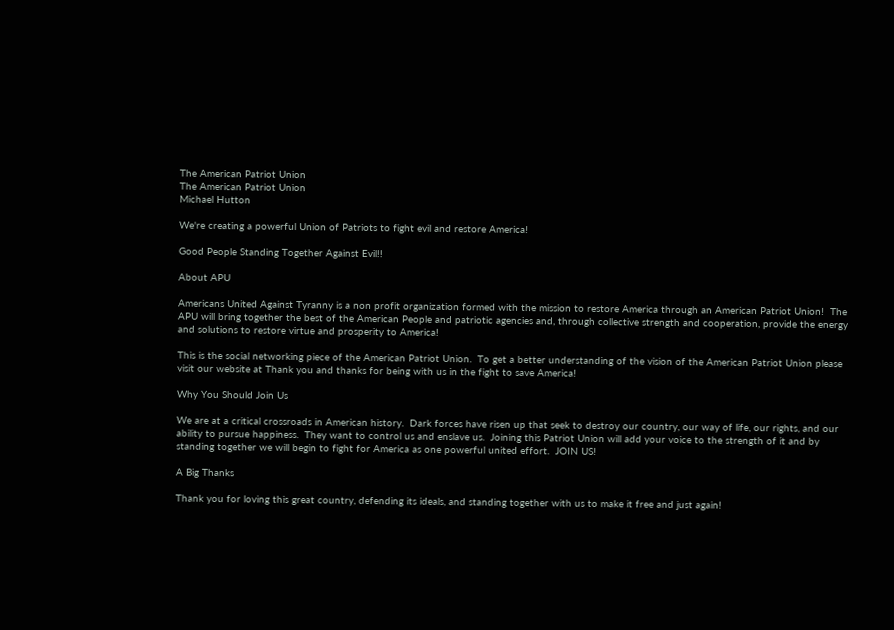The American Patriot Union
The American Patriot Union
Michael Hutton

We're creating a powerful Union of Patriots to fight evil and restore America!

Good People Standing Together Against Evil!!

About APU

Americans United Against Tyranny is a non profit organization formed with the mission to restore America through an American Patriot Union!  The APU will bring together the best of the American People and patriotic agencies and, through collective strength and cooperation, provide the energy and solutions to restore virtue and prosperity to America!

This is the social networking piece of the American Patriot Union.  To get a better understanding of the vision of the American Patriot Union please visit our website at Thank you and thanks for being with us in the fight to save America!

Why You Should Join Us

We are at a critical crossroads in American history.  Dark forces have risen up that seek to destroy our country, our way of life, our rights, and our ability to pursue happiness.  They want to control us and enslave us.  Joining this Patriot Union will add your voice to the strength of it and by standing together we will begin to fight for America as one powerful united effort.  JOIN US!

A Big Thanks

Thank you for loving this great country, defending its ideals, and standing together with us to make it free and just again!